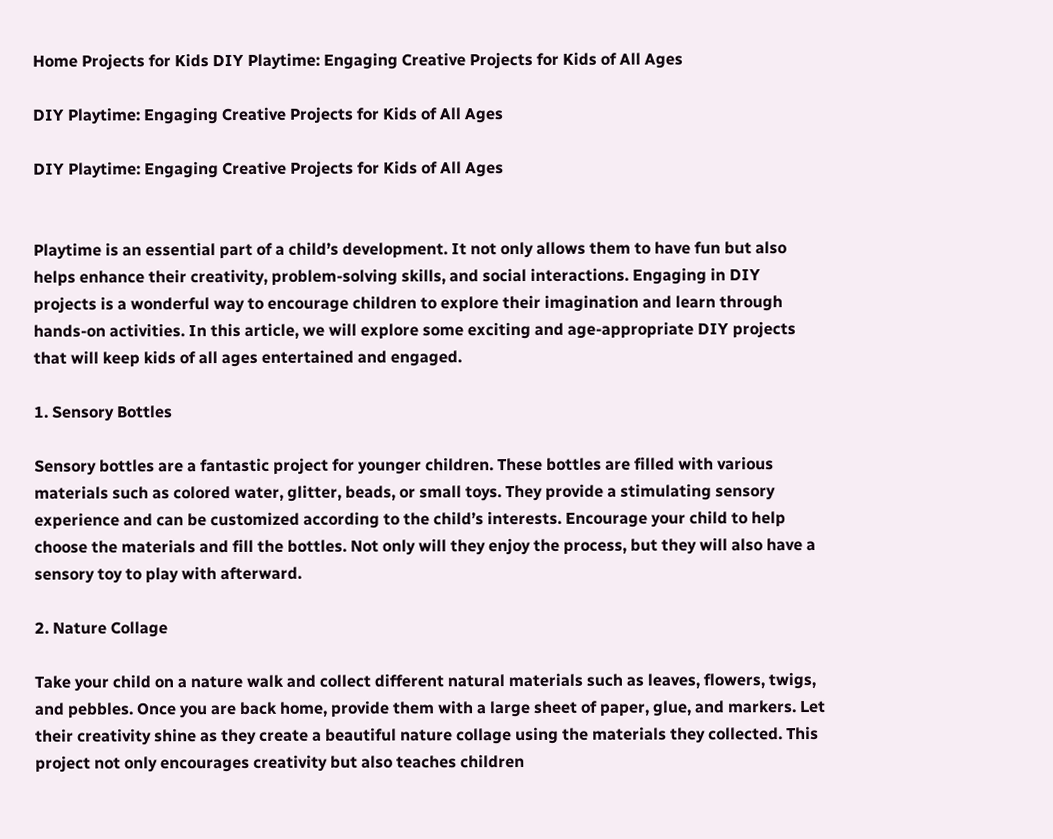Home Projects for Kids DIY Playtime: Engaging Creative Projects for Kids of All Ages

DIY Playtime: Engaging Creative Projects for Kids of All Ages

DIY Playtime: Engaging Creative Projects for Kids of All Ages


Playtime is an essential part of a child’s development. It not only allows them to have fun but also helps enhance their creativity, problem-solving skills, and social interactions. Engaging in DIY projects is a wonderful way to encourage children to explore their imagination and learn through hands-on activities. In this article, we will explore some exciting and age-appropriate DIY projects that will keep kids of all ages entertained and engaged.

1. Sensory Bottles

Sensory bottles are a fantastic project for younger children. These bottles are filled with various materials such as colored water, glitter, beads, or small toys. They provide a stimulating sensory experience and can be customized according to the child’s interests. Encourage your child to help choose the materials and fill the bottles. Not only will they enjoy the process, but they will also have a sensory toy to play with afterward.

2. Nature Collage

Take your child on a nature walk and collect different natural materials such as leaves, flowers, twigs, and pebbles. Once you are back home, provide them with a large sheet of paper, glue, and markers. Let their creativity shine as they create a beautiful nature collage using the materials they collected. This project not only encourages creativity but also teaches children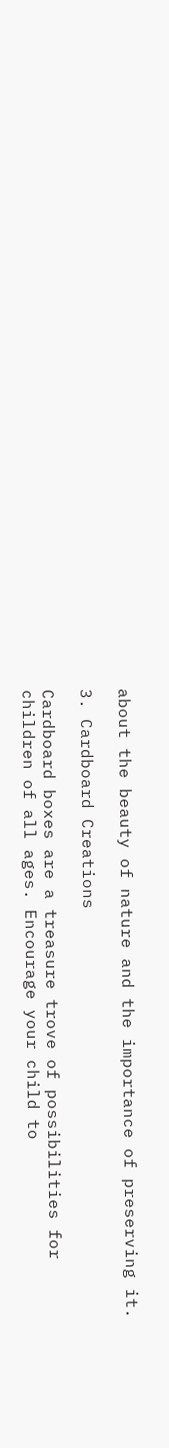about the beauty of nature and the importance of preserving it.

3. Cardboard Creations

Cardboard boxes are a treasure trove of possibilities for children of all ages. Encourage your child to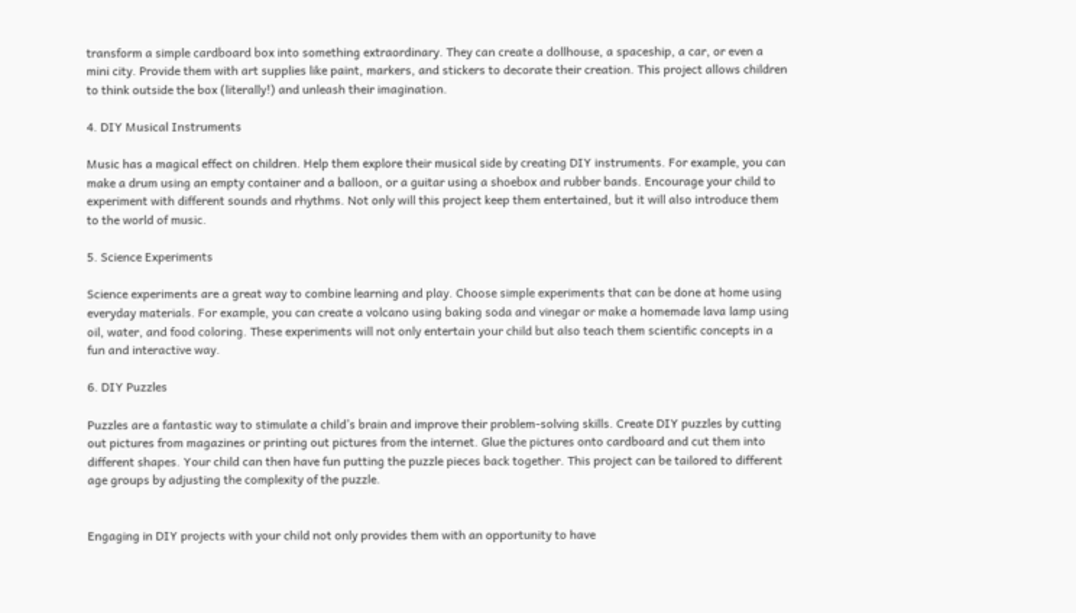transform a simple cardboard box into something extraordinary. They can create a dollhouse, a spaceship, a car, or even a mini city. Provide them with art supplies like paint, markers, and stickers to decorate their creation. This project allows children to think outside the box (literally!) and unleash their imagination.

4. DIY Musical Instruments

Music has a magical effect on children. Help them explore their musical side by creating DIY instruments. For example, you can make a drum using an empty container and a balloon, or a guitar using a shoebox and rubber bands. Encourage your child to experiment with different sounds and rhythms. Not only will this project keep them entertained, but it will also introduce them to the world of music.

5. Science Experiments

Science experiments are a great way to combine learning and play. Choose simple experiments that can be done at home using everyday materials. For example, you can create a volcano using baking soda and vinegar or make a homemade lava lamp using oil, water, and food coloring. These experiments will not only entertain your child but also teach them scientific concepts in a fun and interactive way.

6. DIY Puzzles

Puzzles are a fantastic way to stimulate a child’s brain and improve their problem-solving skills. Create DIY puzzles by cutting out pictures from magazines or printing out pictures from the internet. Glue the pictures onto cardboard and cut them into different shapes. Your child can then have fun putting the puzzle pieces back together. This project can be tailored to different age groups by adjusting the complexity of the puzzle.


Engaging in DIY projects with your child not only provides them with an opportunity to have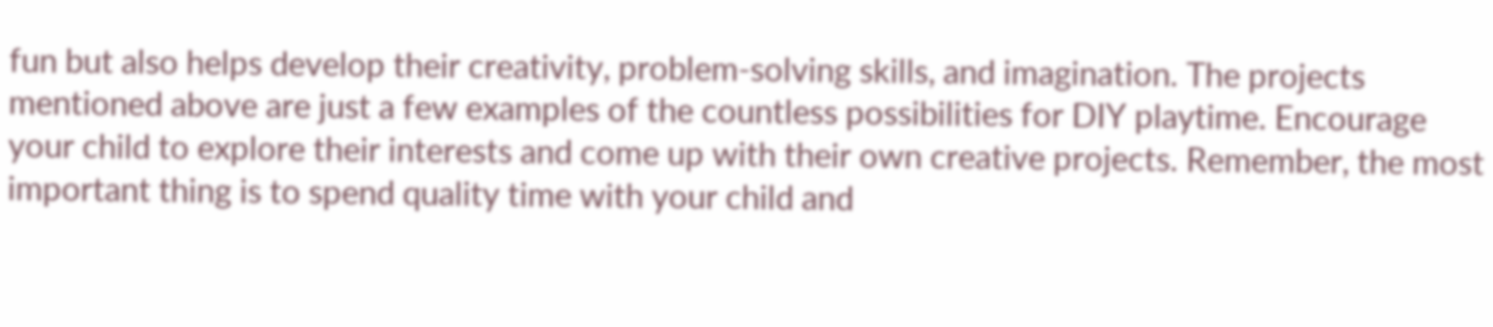fun but also helps develop their creativity, problem-solving skills, and imagination. The projects mentioned above are just a few examples of the countless possibilities for DIY playtime. Encourage your child to explore their interests and come up with their own creative projects. Remember, the most important thing is to spend quality time with your child and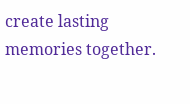create lasting memories together.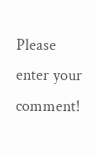Please enter your comment!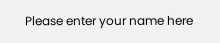Please enter your name here